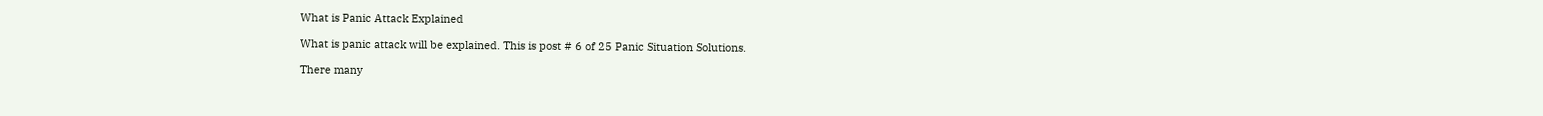What is Panic Attack Explained

What is panic attack will be explained. This is post # 6 of 25 Panic Situation Solutions.

There many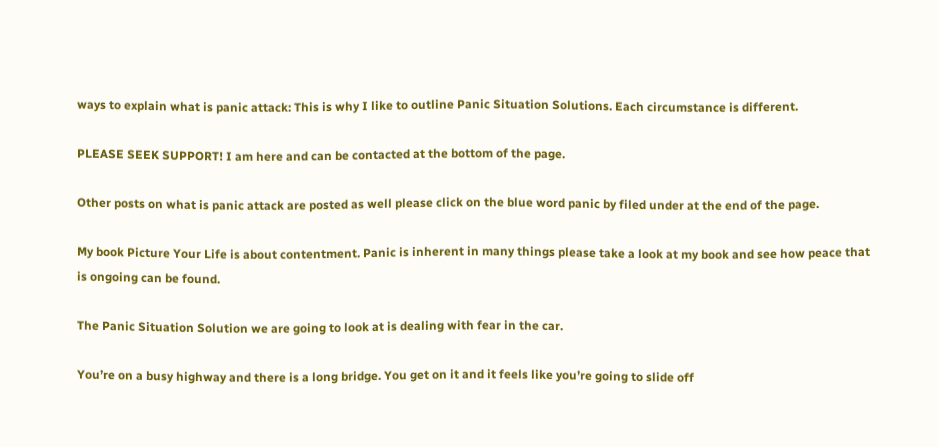ways to explain what is panic attack: This is why I like to outline Panic Situation Solutions. Each circumstance is different.

PLEASE SEEK SUPPORT! I am here and can be contacted at the bottom of the page.

Other posts on what is panic attack are posted as well please click on the blue word panic by filed under at the end of the page.

My book Picture Your Life is about contentment. Panic is inherent in many things please take a look at my book and see how peace that is ongoing can be found.

The Panic Situation Solution we are going to look at is dealing with fear in the car.

You’re on a busy highway and there is a long bridge. You get on it and it feels like you’re going to slide off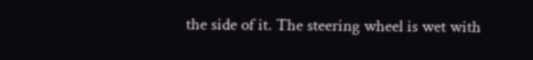the side of it. The steering wheel is wet with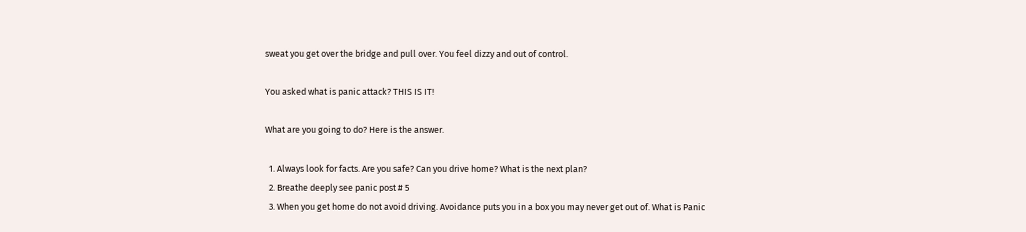sweat you get over the bridge and pull over. You feel dizzy and out of control.

You asked what is panic attack? THIS IS IT!

What are you going to do? Here is the answer.

  1. Always look for facts. Are you safe? Can you drive home? What is the next plan?
  2. Breathe deeply see panic post # 5
  3. When you get home do not avoid driving. Avoidance puts you in a box you may never get out of. What is Panic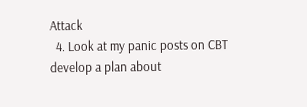Attack
  4. Look at my panic posts on CBT develop a plan about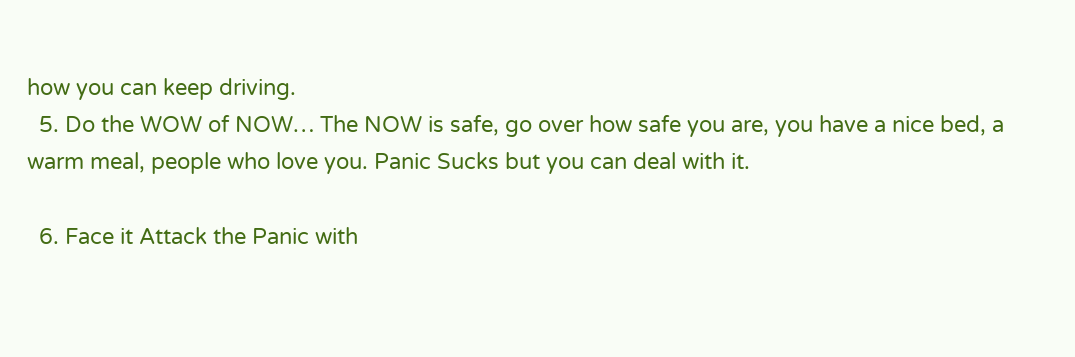how you can keep driving.
  5. Do the WOW of NOW… The NOW is safe, go over how safe you are, you have a nice bed, a warm meal, people who love you. Panic Sucks but you can deal with it.

  6. Face it Attack the Panic with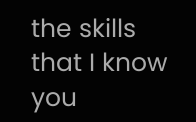the skills that I know you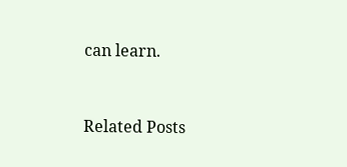can learn.


Related Posts